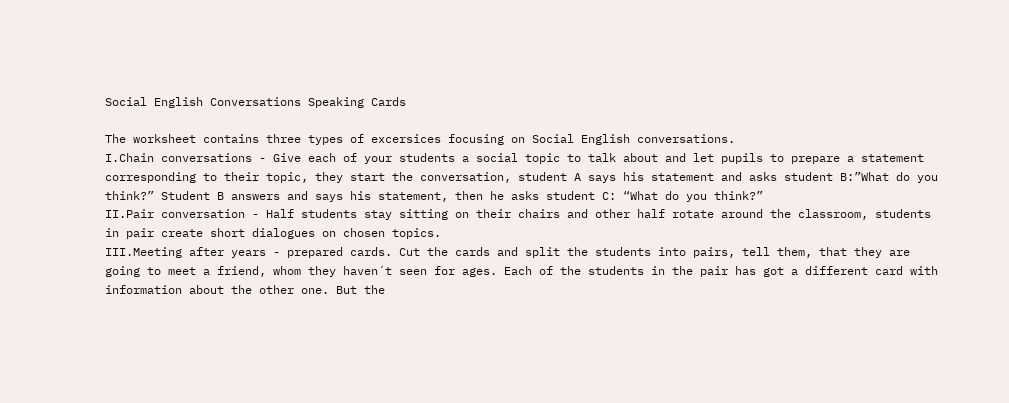Social English Conversations Speaking Cards

The worksheet contains three types of excersices focusing on Social English conversations.
I.Chain conversations - Give each of your students a social topic to talk about and let pupils to prepare a statement corresponding to their topic, they start the conversation, student A says his statement and asks student B:”What do you think?” Student B answers and says his statement, then he asks student C: “What do you think?”
II.Pair conversation - Half students stay sitting on their chairs and other half rotate around the classroom, students in pair create short dialogues on chosen topics.
III.Meeting after years - prepared cards. Cut the cards and split the students into pairs, tell them, that they are going to meet a friend, whom they haven´t seen for ages. Each of the students in the pair has got a different card with information about the other one. But the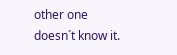other one doesn´t know it.